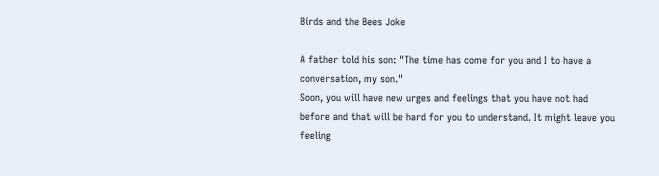Birds and the Bees Joke

A father told his son: "The time has come for you and I to have a conversation, my son."
Soon, you will have new urges and feelings that you have not had before and that will be hard for you to understand. It might leave you feeling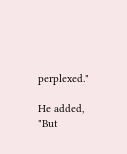perplexed."

He added, "But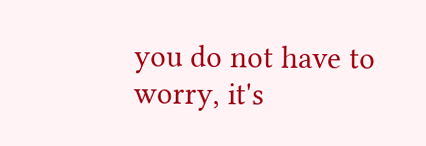you do not have to worry, it's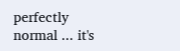perfectly normal ... it's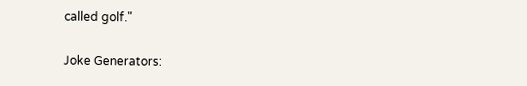called golf."

Joke Generators: